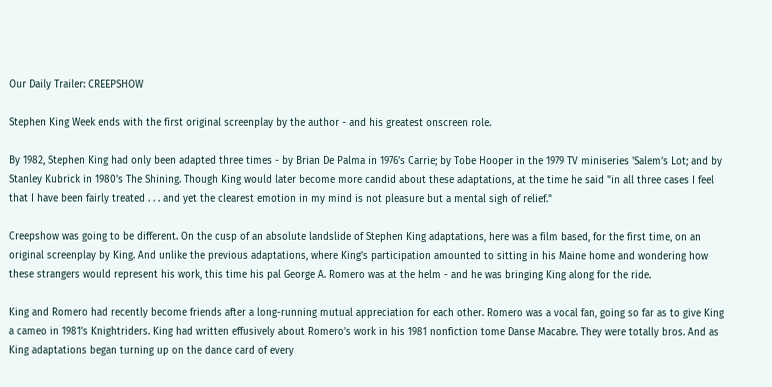Our Daily Trailer: CREEPSHOW

Stephen King Week ends with the first original screenplay by the author - and his greatest onscreen role.

By 1982, Stephen King had only been adapted three times - by Brian De Palma in 1976’s Carrie; by Tobe Hooper in the 1979 TV miniseries 'Salem’s Lot; and by Stanley Kubrick in 1980’s The Shining. Though King would later become more candid about these adaptations, at the time he said "in all three cases I feel that I have been fairly treated . . . and yet the clearest emotion in my mind is not pleasure but a mental sigh of relief."

Creepshow was going to be different. On the cusp of an absolute landslide of Stephen King adaptations, here was a film based, for the first time, on an original screenplay by King. And unlike the previous adaptations, where King’s participation amounted to sitting in his Maine home and wondering how these strangers would represent his work, this time his pal George A. Romero was at the helm - and he was bringing King along for the ride.

King and Romero had recently become friends after a long-running mutual appreciation for each other. Romero was a vocal fan, going so far as to give King a cameo in 1981’s Knightriders. King had written effusively about Romero’s work in his 1981 nonfiction tome Danse Macabre. They were totally bros. And as King adaptations began turning up on the dance card of every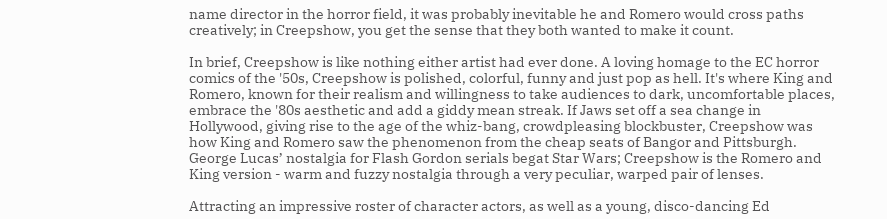name director in the horror field, it was probably inevitable he and Romero would cross paths creatively; in Creepshow, you get the sense that they both wanted to make it count.

In brief, Creepshow is like nothing either artist had ever done. A loving homage to the EC horror comics of the '50s, Creepshow is polished, colorful, funny and just pop as hell. It's where King and Romero, known for their realism and willingness to take audiences to dark, uncomfortable places, embrace the '80s aesthetic and add a giddy mean streak. If Jaws set off a sea change in Hollywood, giving rise to the age of the whiz-bang, crowdpleasing blockbuster, Creepshow was how King and Romero saw the phenomenon from the cheap seats of Bangor and Pittsburgh. George Lucas’ nostalgia for Flash Gordon serials begat Star Wars; Creepshow is the Romero and King version - warm and fuzzy nostalgia through a very peculiar, warped pair of lenses.

Attracting an impressive roster of character actors, as well as a young, disco-dancing Ed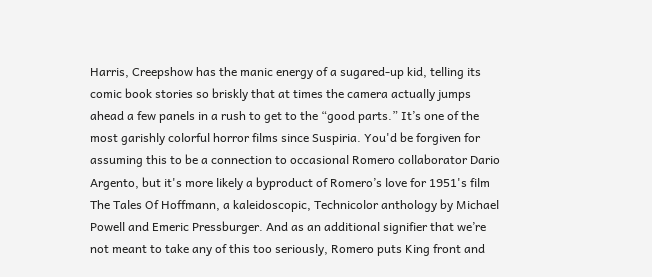Harris, Creepshow has the manic energy of a sugared-up kid, telling its comic book stories so briskly that at times the camera actually jumps ahead a few panels in a rush to get to the “good parts.” It’s one of the most garishly colorful horror films since Suspiria. You'd be forgiven for assuming this to be a connection to occasional Romero collaborator Dario Argento, but it's more likely a byproduct of Romero’s love for 1951's film The Tales Of Hoffmann, a kaleidoscopic, Technicolor anthology by Michael Powell and Emeric Pressburger. And as an additional signifier that we’re not meant to take any of this too seriously, Romero puts King front and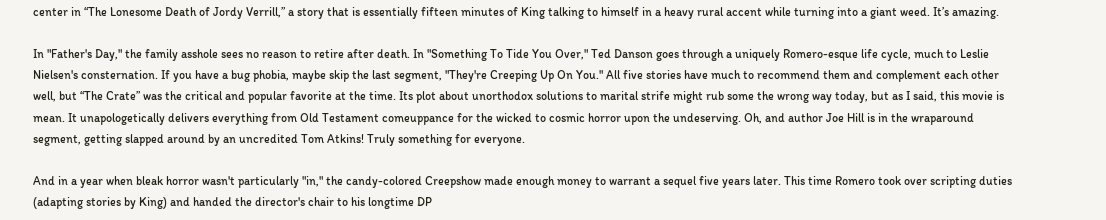center in “The Lonesome Death of Jordy Verrill,” a story that is essentially fifteen minutes of King talking to himself in a heavy rural accent while turning into a giant weed. It’s amazing.

In "Father's Day," the family asshole sees no reason to retire after death. In "Something To Tide You Over," Ted Danson goes through a uniquely Romero-esque life cycle, much to Leslie Nielsen's consternation. If you have a bug phobia, maybe skip the last segment, "They're Creeping Up On You." All five stories have much to recommend them and complement each other well, but “The Crate” was the critical and popular favorite at the time. Its plot about unorthodox solutions to marital strife might rub some the wrong way today, but as I said, this movie is mean. It unapologetically delivers everything from Old Testament comeuppance for the wicked to cosmic horror upon the undeserving. Oh, and author Joe Hill is in the wraparound segment, getting slapped around by an uncredited Tom Atkins! Truly something for everyone.

And in a year when bleak horror wasn't particularly "in," the candy-colored Creepshow made enough money to warrant a sequel five years later. This time Romero took over scripting duties (adapting stories by King) and handed the director's chair to his longtime DP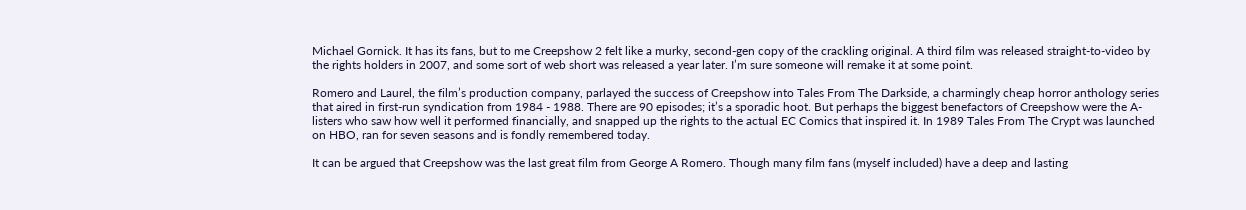Michael Gornick. It has its fans, but to me Creepshow 2 felt like a murky, second-gen copy of the crackling original. A third film was released straight-to-video by the rights holders in 2007, and some sort of web short was released a year later. I’m sure someone will remake it at some point.

Romero and Laurel, the film’s production company, parlayed the success of Creepshow into Tales From The Darkside, a charmingly cheap horror anthology series that aired in first-run syndication from 1984 - 1988. There are 90 episodes; it’s a sporadic hoot. But perhaps the biggest benefactors of Creepshow were the A-listers who saw how well it performed financially, and snapped up the rights to the actual EC Comics that inspired it. In 1989 Tales From The Crypt was launched on HBO, ran for seven seasons and is fondly remembered today.

It can be argued that Creepshow was the last great film from George A Romero. Though many film fans (myself included) have a deep and lasting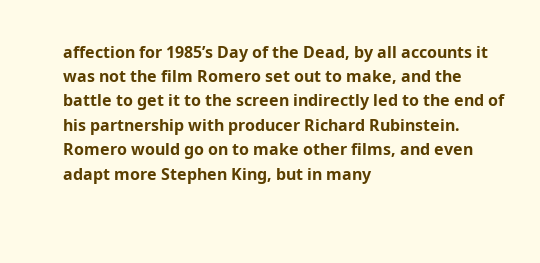affection for 1985’s Day of the Dead, by all accounts it was not the film Romero set out to make, and the battle to get it to the screen indirectly led to the end of his partnership with producer Richard Rubinstein. Romero would go on to make other films, and even adapt more Stephen King, but in many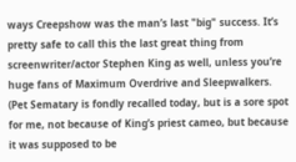ways Creepshow was the man’s last "big" success. It’s pretty safe to call this the last great thing from screenwriter/actor Stephen King as well, unless you’re huge fans of Maximum Overdrive and Sleepwalkers. (Pet Sematary is fondly recalled today, but is a sore spot for me, not because of King’s priest cameo, but because it was supposed to be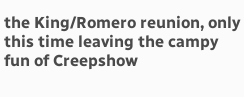the King/Romero reunion, only this time leaving the campy fun of Creepshow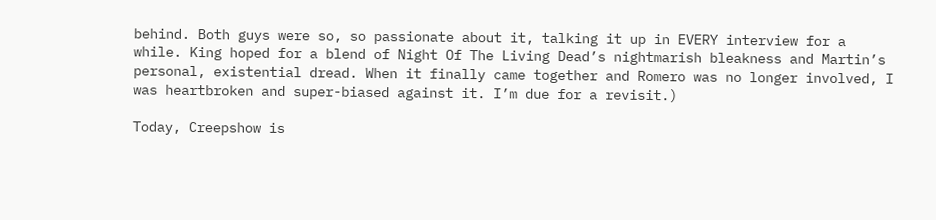behind. Both guys were so, so passionate about it, talking it up in EVERY interview for a while. King hoped for a blend of Night Of The Living Dead’s nightmarish bleakness and Martin’s personal, existential dread. When it finally came together and Romero was no longer involved, I was heartbroken and super-biased against it. I’m due for a revisit.)

Today, Creepshow is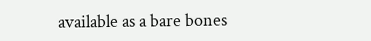available as a bare bones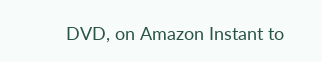DVD, on Amazon Instant to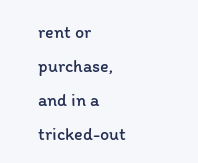rent or purchase, and in a tricked-out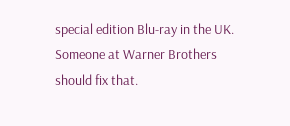special edition Blu-ray in the UK. Someone at Warner Brothers should fix that.